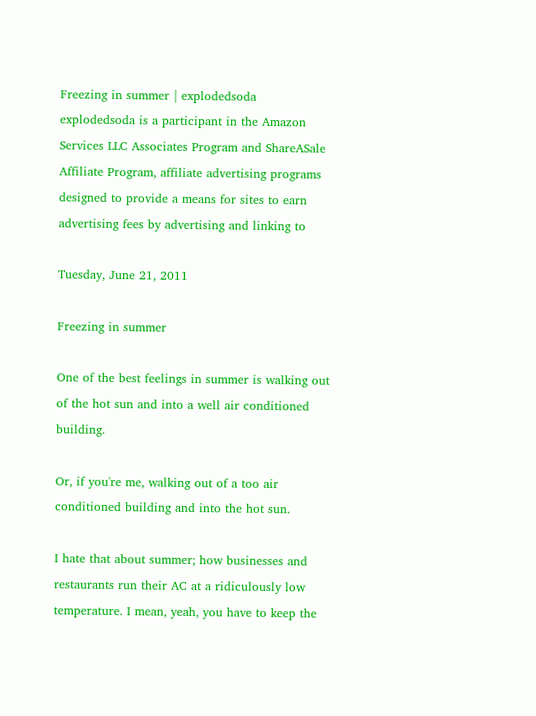Freezing in summer | explodedsoda
explodedsoda is a participant in the Amazon Services LLC Associates Program and ShareASale Affiliate Program, affiliate advertising programs designed to provide a means for sites to earn advertising fees by advertising and linking to

Tuesday, June 21, 2011

Freezing in summer

One of the best feelings in summer is walking out of the hot sun and into a well air conditioned building.

Or, if you're me, walking out of a too air conditioned building and into the hot sun.

I hate that about summer; how businesses and restaurants run their AC at a ridiculously low temperature. I mean, yeah, you have to keep the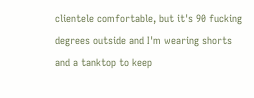clientele comfortable, but it's 90 fucking degrees outside and I'm wearing shorts and a tanktop to keep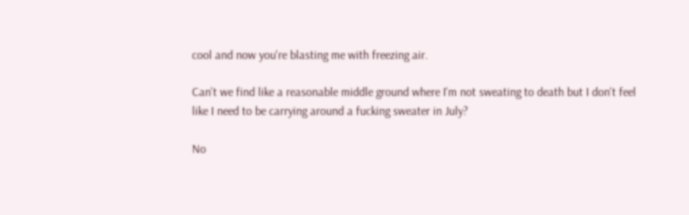cool and now you're blasting me with freezing air.

Can't we find like a reasonable middle ground where I'm not sweating to death but I don't feel like I need to be carrying around a fucking sweater in July?

No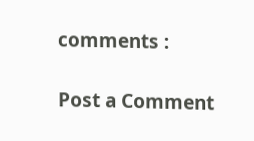comments :

Post a Comment